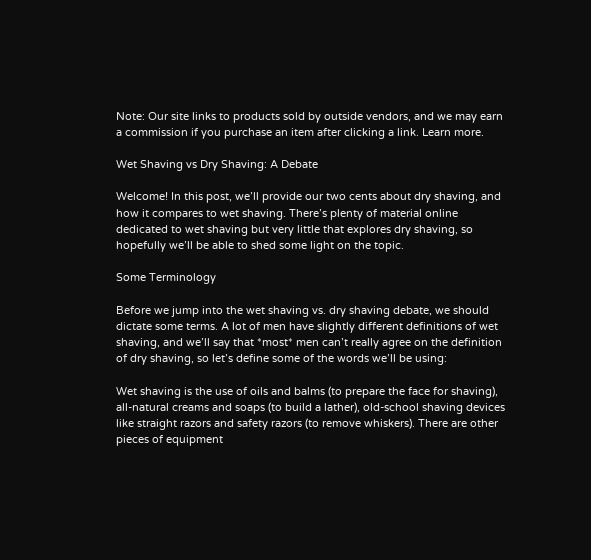Note: Our site links to products sold by outside vendors, and we may earn a commission if you purchase an item after clicking a link. Learn more.

Wet Shaving vs Dry Shaving: A Debate

Welcome! In this post, we’ll provide our two cents about dry shaving, and how it compares to wet shaving. There’s plenty of material online dedicated to wet shaving but very little that explores dry shaving, so hopefully we’ll be able to shed some light on the topic.

Some Terminology

Before we jump into the wet shaving vs. dry shaving debate, we should dictate some terms. A lot of men have slightly different definitions of wet shaving, and we’ll say that *most* men can’t really agree on the definition of dry shaving, so let’s define some of the words we’ll be using:

Wet shaving is the use of oils and balms (to prepare the face for shaving), all-natural creams and soaps (to build a lather), old-school shaving devices like straight razors and safety razors (to remove whiskers). There are other pieces of equipment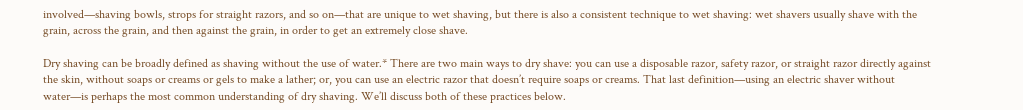involved—shaving bowls, strops for straight razors, and so on—that are unique to wet shaving, but there is also a consistent technique to wet shaving: wet shavers usually shave with the grain, across the grain, and then against the grain, in order to get an extremely close shave.

Dry shaving can be broadly defined as shaving without the use of water.* There are two main ways to dry shave: you can use a disposable razor, safety razor, or straight razor directly against the skin, without soaps or creams or gels to make a lather; or, you can use an electric razor that doesn’t require soaps or creams. That last definition—using an electric shaver without water—is perhaps the most common understanding of dry shaving. We’ll discuss both of these practices below.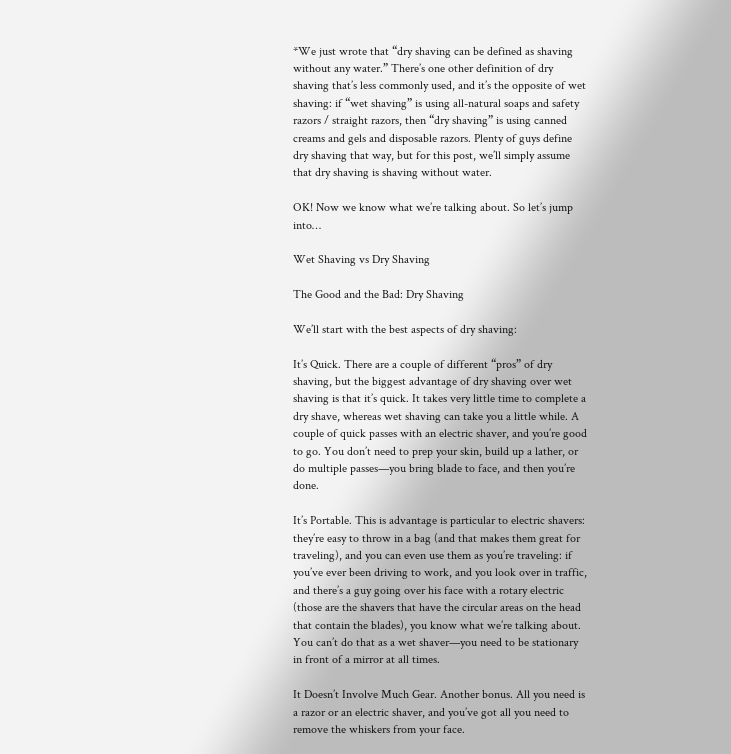*We just wrote that “dry shaving can be defined as shaving without any water.” There’s one other definition of dry shaving that’s less commonly used, and it’s the opposite of wet shaving: if “wet shaving” is using all-natural soaps and safety razors / straight razors, then “dry shaving” is using canned creams and gels and disposable razors. Plenty of guys define dry shaving that way, but for this post, we’ll simply assume that dry shaving is shaving without water.

OK! Now we know what we’re talking about. So let’s jump into…

Wet Shaving vs Dry Shaving

The Good and the Bad: Dry Shaving

We’ll start with the best aspects of dry shaving:

It’s Quick. There are a couple of different “pros” of dry shaving, but the biggest advantage of dry shaving over wet shaving is that it’s quick. It takes very little time to complete a dry shave, whereas wet shaving can take you a little while. A couple of quick passes with an electric shaver, and you’re good to go. You don’t need to prep your skin, build up a lather, or do multiple passes—you bring blade to face, and then you’re done.

It’s Portable. This is advantage is particular to electric shavers: they’re easy to throw in a bag (and that makes them great for traveling), and you can even use them as you’re traveling: if you’ve ever been driving to work, and you look over in traffic, and there’s a guy going over his face with a rotary electric (those are the shavers that have the circular areas on the head that contain the blades), you know what we’re talking about. You can’t do that as a wet shaver—you need to be stationary in front of a mirror at all times.

It Doesn’t Involve Much Gear. Another bonus. All you need is a razor or an electric shaver, and you’ve got all you need to remove the whiskers from your face.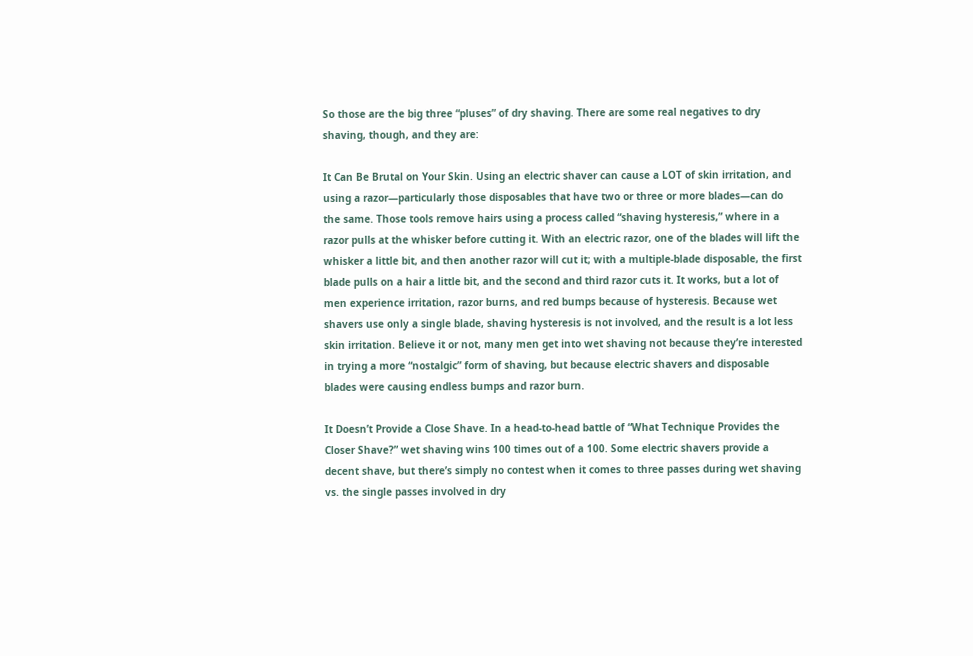So those are the big three “pluses” of dry shaving. There are some real negatives to dry shaving, though, and they are:

It Can Be Brutal on Your Skin. Using an electric shaver can cause a LOT of skin irritation, and using a razor—particularly those disposables that have two or three or more blades—can do the same. Those tools remove hairs using a process called “shaving hysteresis,” where in a razor pulls at the whisker before cutting it. With an electric razor, one of the blades will lift the whisker a little bit, and then another razor will cut it; with a multiple-blade disposable, the first blade pulls on a hair a little bit, and the second and third razor cuts it. It works, but a lot of men experience irritation, razor burns, and red bumps because of hysteresis. Because wet shavers use only a single blade, shaving hysteresis is not involved, and the result is a lot less skin irritation. Believe it or not, many men get into wet shaving not because they’re interested in trying a more “nostalgic” form of shaving, but because electric shavers and disposable blades were causing endless bumps and razor burn.

It Doesn’t Provide a Close Shave. In a head-to-head battle of “What Technique Provides the Closer Shave?” wet shaving wins 100 times out of a 100. Some electric shavers provide a decent shave, but there’s simply no contest when it comes to three passes during wet shaving vs. the single passes involved in dry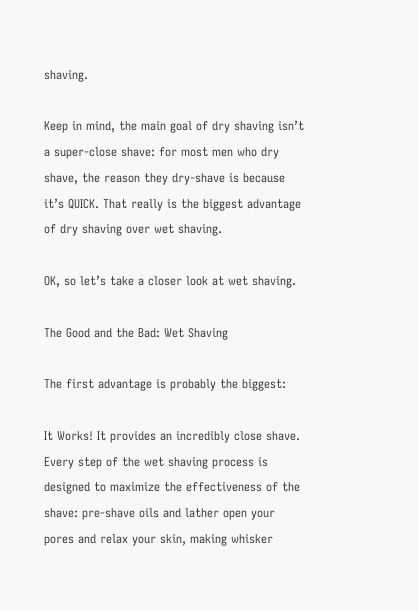shaving.

Keep in mind, the main goal of dry shaving isn’t a super-close shave: for most men who dry shave, the reason they dry-shave is because it’s QUICK. That really is the biggest advantage of dry shaving over wet shaving.

OK, so let’s take a closer look at wet shaving.

The Good and the Bad: Wet Shaving

The first advantage is probably the biggest:

It Works! It provides an incredibly close shave. Every step of the wet shaving process is designed to maximize the effectiveness of the shave: pre-shave oils and lather open your pores and relax your skin, making whisker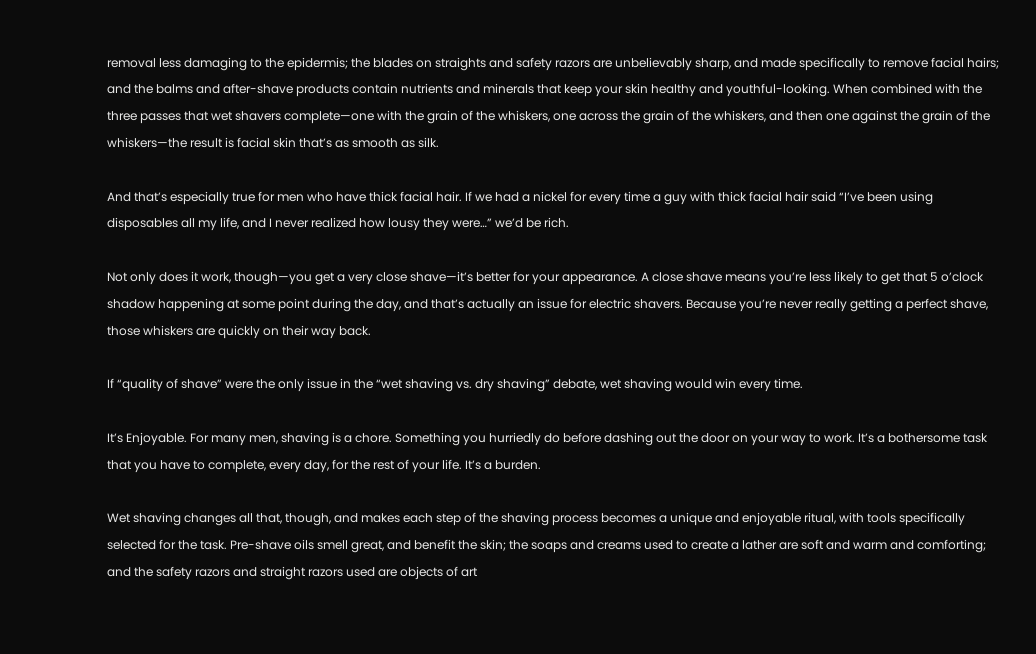removal less damaging to the epidermis; the blades on straights and safety razors are unbelievably sharp, and made specifically to remove facial hairs; and the balms and after-shave products contain nutrients and minerals that keep your skin healthy and youthful-looking. When combined with the three passes that wet shavers complete—one with the grain of the whiskers, one across the grain of the whiskers, and then one against the grain of the whiskers—the result is facial skin that’s as smooth as silk.

And that’s especially true for men who have thick facial hair. If we had a nickel for every time a guy with thick facial hair said “I’ve been using disposables all my life, and I never realized how lousy they were…” we’d be rich.

Not only does it work, though—you get a very close shave—it’s better for your appearance. A close shave means you’re less likely to get that 5 o’clock shadow happening at some point during the day, and that’s actually an issue for electric shavers. Because you’re never really getting a perfect shave, those whiskers are quickly on their way back.

If “quality of shave” were the only issue in the “wet shaving vs. dry shaving” debate, wet shaving would win every time.

It’s Enjoyable. For many men, shaving is a chore. Something you hurriedly do before dashing out the door on your way to work. It’s a bothersome task that you have to complete, every day, for the rest of your life. It’s a burden.

Wet shaving changes all that, though, and makes each step of the shaving process becomes a unique and enjoyable ritual, with tools specifically selected for the task. Pre-shave oils smell great, and benefit the skin; the soaps and creams used to create a lather are soft and warm and comforting; and the safety razors and straight razors used are objects of art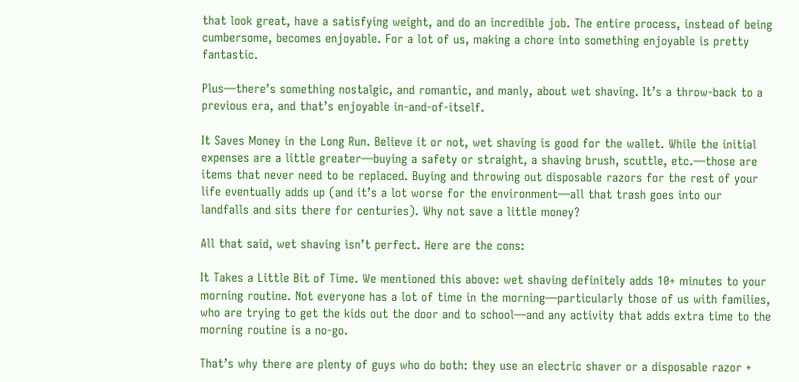that look great, have a satisfying weight, and do an incredible job. The entire process, instead of being cumbersome, becomes enjoyable. For a lot of us, making a chore into something enjoyable is pretty fantastic.

Plus—there’s something nostalgic, and romantic, and manly, about wet shaving. It’s a throw-back to a previous era, and that’s enjoyable in-and-of-itself.

It Saves Money in the Long Run. Believe it or not, wet shaving is good for the wallet. While the initial expenses are a little greater—buying a safety or straight, a shaving brush, scuttle, etc.—those are items that never need to be replaced. Buying and throwing out disposable razors for the rest of your life eventually adds up (and it’s a lot worse for the environment—all that trash goes into our landfalls and sits there for centuries). Why not save a little money?

All that said, wet shaving isn’t perfect. Here are the cons:

It Takes a Little Bit of Time. We mentioned this above: wet shaving definitely adds 10+ minutes to your morning routine. Not everyone has a lot of time in the morning—particularly those of us with families, who are trying to get the kids out the door and to school—and any activity that adds extra time to the morning routine is a no-go.

That’s why there are plenty of guys who do both: they use an electric shaver or a disposable razor +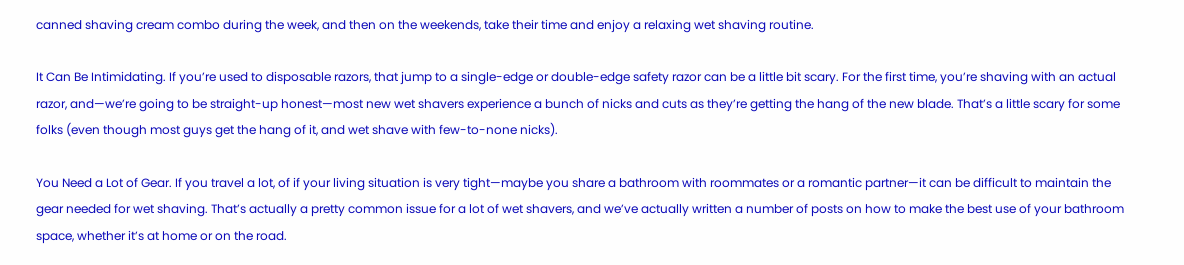canned shaving cream combo during the week, and then on the weekends, take their time and enjoy a relaxing wet shaving routine.

It Can Be Intimidating. If you’re used to disposable razors, that jump to a single-edge or double-edge safety razor can be a little bit scary. For the first time, you’re shaving with an actual razor, and—we’re going to be straight-up honest—most new wet shavers experience a bunch of nicks and cuts as they’re getting the hang of the new blade. That’s a little scary for some folks (even though most guys get the hang of it, and wet shave with few-to-none nicks).

You Need a Lot of Gear. If you travel a lot, of if your living situation is very tight—maybe you share a bathroom with roommates or a romantic partner—it can be difficult to maintain the gear needed for wet shaving. That’s actually a pretty common issue for a lot of wet shavers, and we’ve actually written a number of posts on how to make the best use of your bathroom space, whether it’s at home or on the road.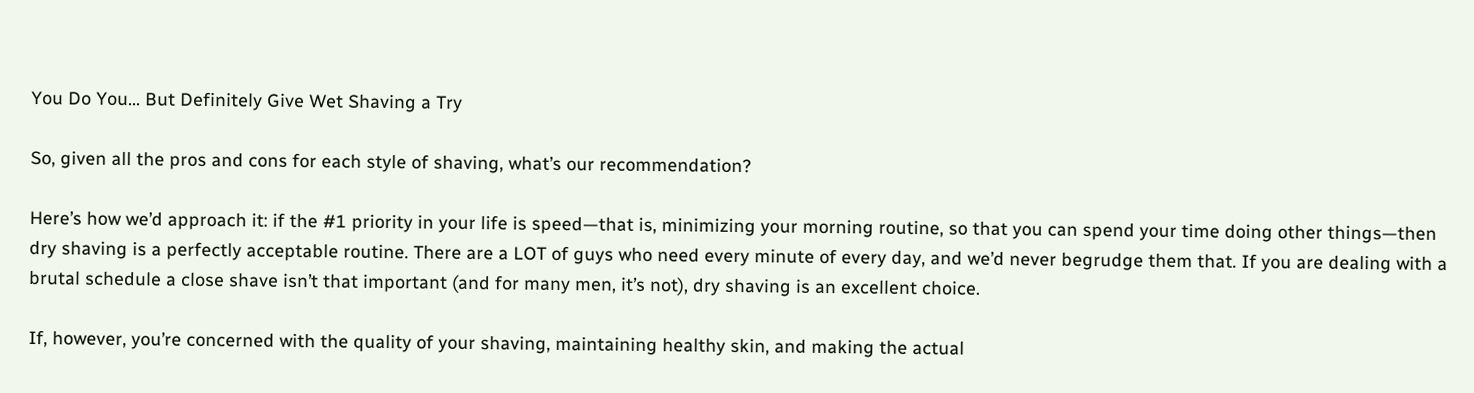You Do You… But Definitely Give Wet Shaving a Try

So, given all the pros and cons for each style of shaving, what’s our recommendation?

Here’s how we’d approach it: if the #1 priority in your life is speed—that is, minimizing your morning routine, so that you can spend your time doing other things—then dry shaving is a perfectly acceptable routine. There are a LOT of guys who need every minute of every day, and we’d never begrudge them that. If you are dealing with a brutal schedule a close shave isn’t that important (and for many men, it’s not), dry shaving is an excellent choice.

If, however, you’re concerned with the quality of your shaving, maintaining healthy skin, and making the actual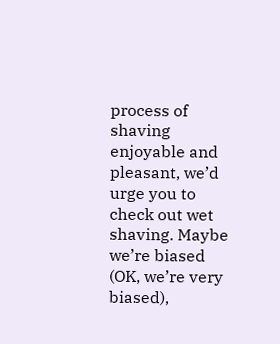process of shaving enjoyable and pleasant, we’d urge you to check out wet shaving. Maybe we’re biased (OK, we’re very biased),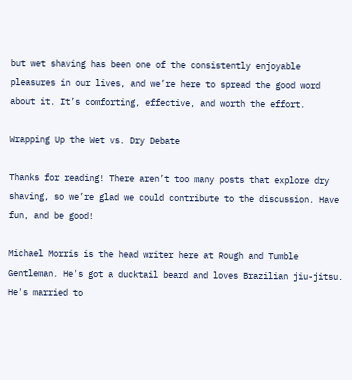but wet shaving has been one of the consistently enjoyable pleasures in our lives, and we’re here to spread the good word about it. It’s comforting, effective, and worth the effort.

Wrapping Up the Wet vs. Dry Debate

Thanks for reading! There aren’t too many posts that explore dry shaving, so we’re glad we could contribute to the discussion. Have fun, and be good!

Michael Morris is the head writer here at Rough and Tumble Gentleman. He's got a ducktail beard and loves Brazilian jiu-jitsu. He's married to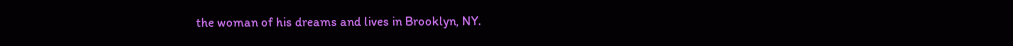the woman of his dreams and lives in Brooklyn, NY.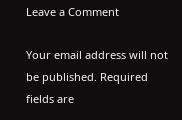Leave a Comment

Your email address will not be published. Required fields are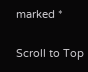marked *

Scroll to Top